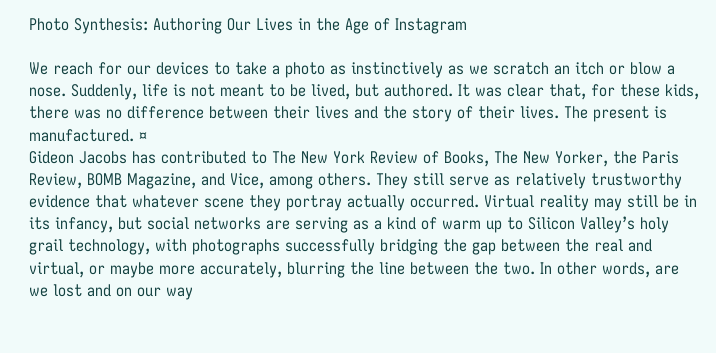Photo Synthesis: Authoring Our Lives in the Age of Instagram

We reach for our devices to take a photo as instinctively as we scratch an itch or blow a nose. Suddenly, life is not meant to be lived, but authored. It was clear that, for these kids, there was no difference between their lives and the story of their lives. The present is manufactured. ¤
Gideon Jacobs has contributed to The New York Review of Books, The New Yorker, the Paris Review, BOMB Magazine, and Vice, among others. They still serve as relatively trustworthy evidence that whatever scene they portray actually occurred. Virtual reality may still be in its infancy, but social networks are serving as a kind of warm up to Silicon Valley’s holy grail technology, with photographs successfully bridging the gap between the real and virtual, or maybe more accurately, blurring the line between the two. In other words, are we lost and on our way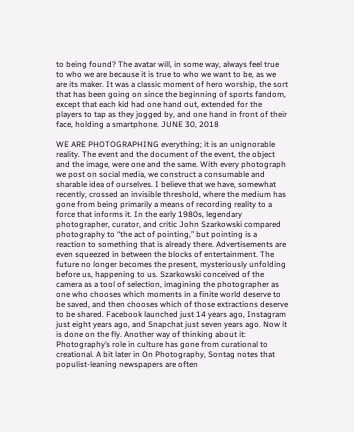to being found? The avatar will, in some way, always feel true to who we are because it is true to who we want to be, as we are its maker. It was a classic moment of hero worship, the sort that has been going on since the beginning of sports fandom, except that each kid had one hand out, extended for the players to tap as they jogged by, and one hand in front of their face, holding a smartphone. JUNE 30, 2018

WE ARE PHOTOGRAPHING everything; it is an unignorable reality. The event and the document of the event, the object and the image, were one and the same. With every photograph we post on social media, we construct a consumable and sharable idea of ourselves. I believe that we have, somewhat recently, crossed an invisible threshold, where the medium has gone from being primarily a means of recording reality to a force that informs it. In the early 1980s, legendary photographer, curator, and critic John Szarkowski compared photography to “the act of pointing,” but pointing is a reaction to something that is already there. Advertisements are even squeezed in between the blocks of entertainment. The future no longer becomes the present, mysteriously unfolding before us, happening to us. Szarkowski conceived of the camera as a tool of selection, imagining the photographer as one who chooses which moments in a finite world deserve to be saved, and then chooses which of those extractions deserve to be shared. Facebook launched just 14 years ago, Instagram just eight years ago, and Snapchat just seven years ago. Now it is done on the fly. Another way of thinking about it: Photography’s role in culture has gone from curational to creational. A bit later in On Photography, Sontag notes that populist-leaning newspapers are often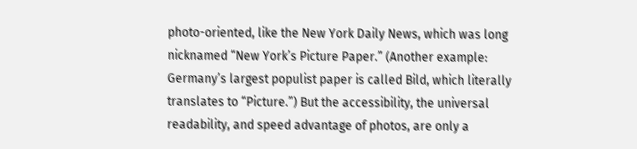photo-oriented, like the New York Daily News, which was long nicknamed “New York’s Picture Paper.” (Another example: Germany’s largest populist paper is called Bild, which literally translates to “Picture.”) But the accessibility, the universal readability, and speed advantage of photos, are only a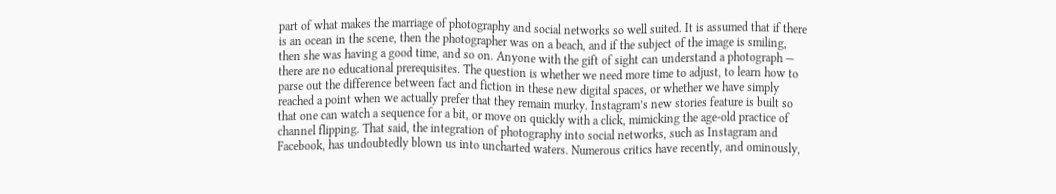part of what makes the marriage of photography and social networks so well suited. It is assumed that if there is an ocean in the scene, then the photographer was on a beach, and if the subject of the image is smiling, then she was having a good time, and so on. Anyone with the gift of sight can understand a photograph — there are no educational prerequisites. The question is whether we need more time to adjust, to learn how to parse out the difference between fact and fiction in these new digital spaces, or whether we have simply reached a point when we actually prefer that they remain murky. Instagram’s new stories feature is built so that one can watch a sequence for a bit, or move on quickly with a click, mimicking the age-old practice of channel flipping. That said, the integration of photography into social networks, such as Instagram and Facebook, has undoubtedly blown us into uncharted waters. Numerous critics have recently, and ominously,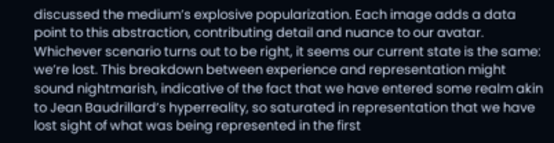discussed the medium’s explosive popularization. Each image adds a data point to this abstraction, contributing detail and nuance to our avatar. Whichever scenario turns out to be right, it seems our current state is the same: we’re lost. This breakdown between experience and representation might sound nightmarish, indicative of the fact that we have entered some realm akin to Jean Baudrillard’s hyperreality, so saturated in representation that we have lost sight of what was being represented in the first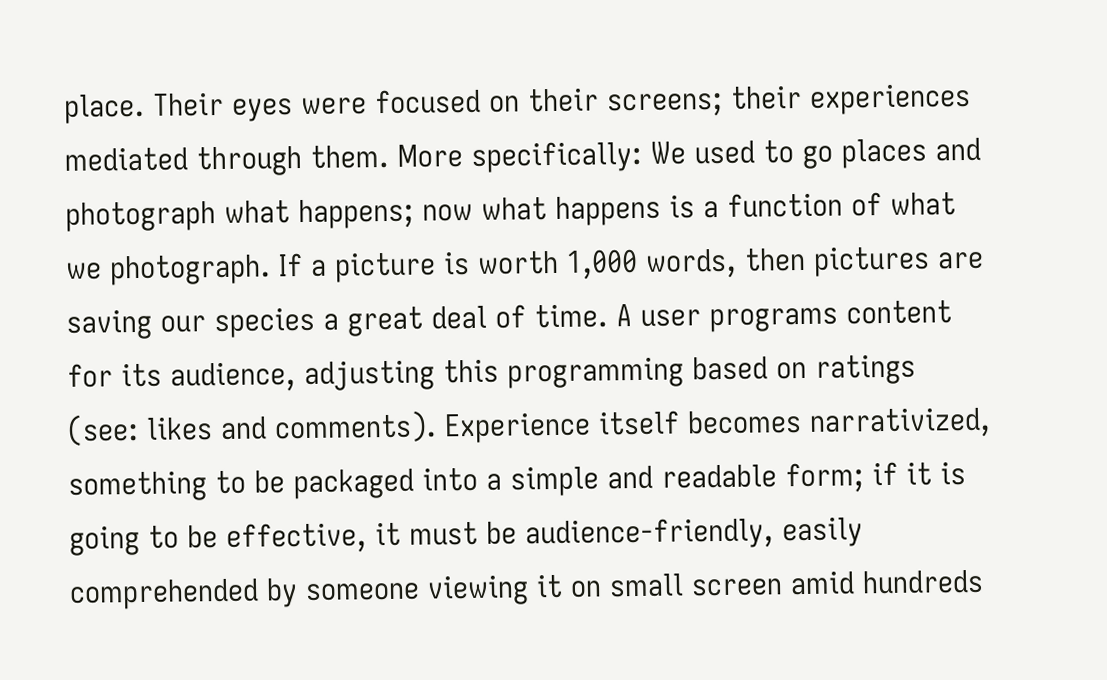place. Their eyes were focused on their screens; their experiences mediated through them. More specifically: We used to go places and photograph what happens; now what happens is a function of what we photograph. If a picture is worth 1,000 words, then pictures are saving our species a great deal of time. A user programs content for its audience, adjusting this programming based on ratings (see: likes and comments). Experience itself becomes narrativized, something to be packaged into a simple and readable form; if it is going to be effective, it must be audience-friendly, easily comprehended by someone viewing it on small screen amid hundreds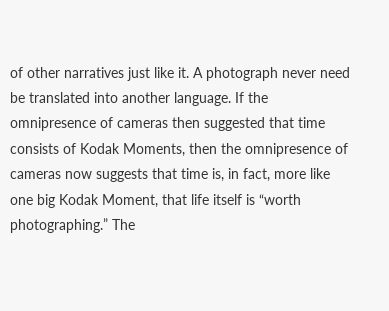of other narratives just like it. A photograph never need be translated into another language. If the omnipresence of cameras then suggested that time consists of Kodak Moments, then the omnipresence of cameras now suggests that time is, in fact, more like one big Kodak Moment, that life itself is “worth photographing.” The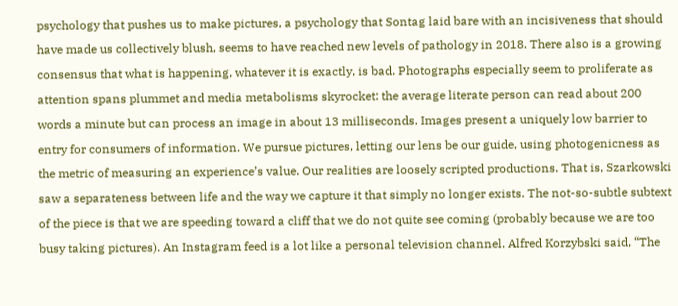psychology that pushes us to make pictures, a psychology that Sontag laid bare with an incisiveness that should have made us collectively blush, seems to have reached new levels of pathology in 2018. There also is a growing consensus that what is happening, whatever it is exactly, is bad. Photographs especially seem to proliferate as attention spans plummet and media metabolisms skyrocket: the average literate person can read about 200 words a minute but can process an image in about 13 milliseconds. Images present a uniquely low barrier to entry for consumers of information. We pursue pictures, letting our lens be our guide, using photogenicness as the metric of measuring an experience’s value. Our realities are loosely scripted productions. That is, Szarkowski saw a separateness between life and the way we capture it that simply no longer exists. The not-so-subtle subtext of the piece is that we are speeding toward a cliff that we do not quite see coming (probably because we are too busy taking pictures). An Instagram feed is a lot like a personal television channel. Alfred Korzybski said, “The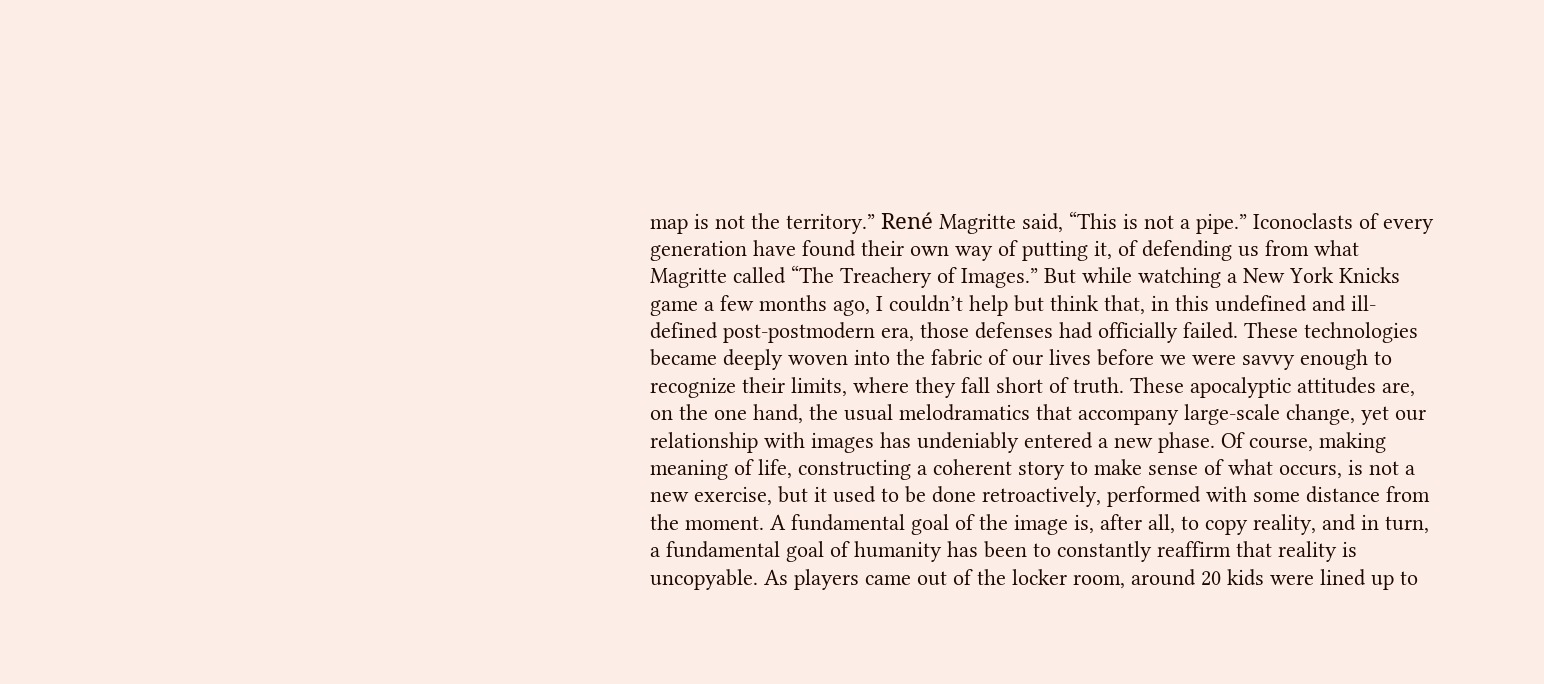map is not the territory.” René Magritte said, “This is not a pipe.” Iconoclasts of every generation have found their own way of putting it, of defending us from what Magritte called “The Treachery of Images.” But while watching a New York Knicks game a few months ago, I couldn’t help but think that, in this undefined and ill-defined post-postmodern era, those defenses had officially failed. These technologies became deeply woven into the fabric of our lives before we were savvy enough to recognize their limits, where they fall short of truth. These apocalyptic attitudes are, on the one hand, the usual melodramatics that accompany large-scale change, yet our relationship with images has undeniably entered a new phase. Of course, making meaning of life, constructing a coherent story to make sense of what occurs, is not a new exercise, but it used to be done retroactively, performed with some distance from the moment. A fundamental goal of the image is, after all, to copy reality, and in turn, a fundamental goal of humanity has been to constantly reaffirm that reality is uncopyable. As players came out of the locker room, around 20 kids were lined up to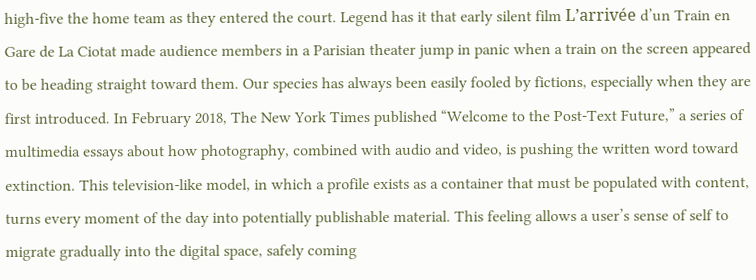high-five the home team as they entered the court. Legend has it that early silent film L’arrivée d’un Train en Gare de La Ciotat made audience members in a Parisian theater jump in panic when a train on the screen appeared to be heading straight toward them. Our species has always been easily fooled by fictions, especially when they are first introduced. In February 2018, The New York Times published “Welcome to the Post-Text Future,” a series of multimedia essays about how photography, combined with audio and video, is pushing the written word toward extinction. This television-like model, in which a profile exists as a container that must be populated with content, turns every moment of the day into potentially publishable material. This feeling allows a user’s sense of self to migrate gradually into the digital space, safely coming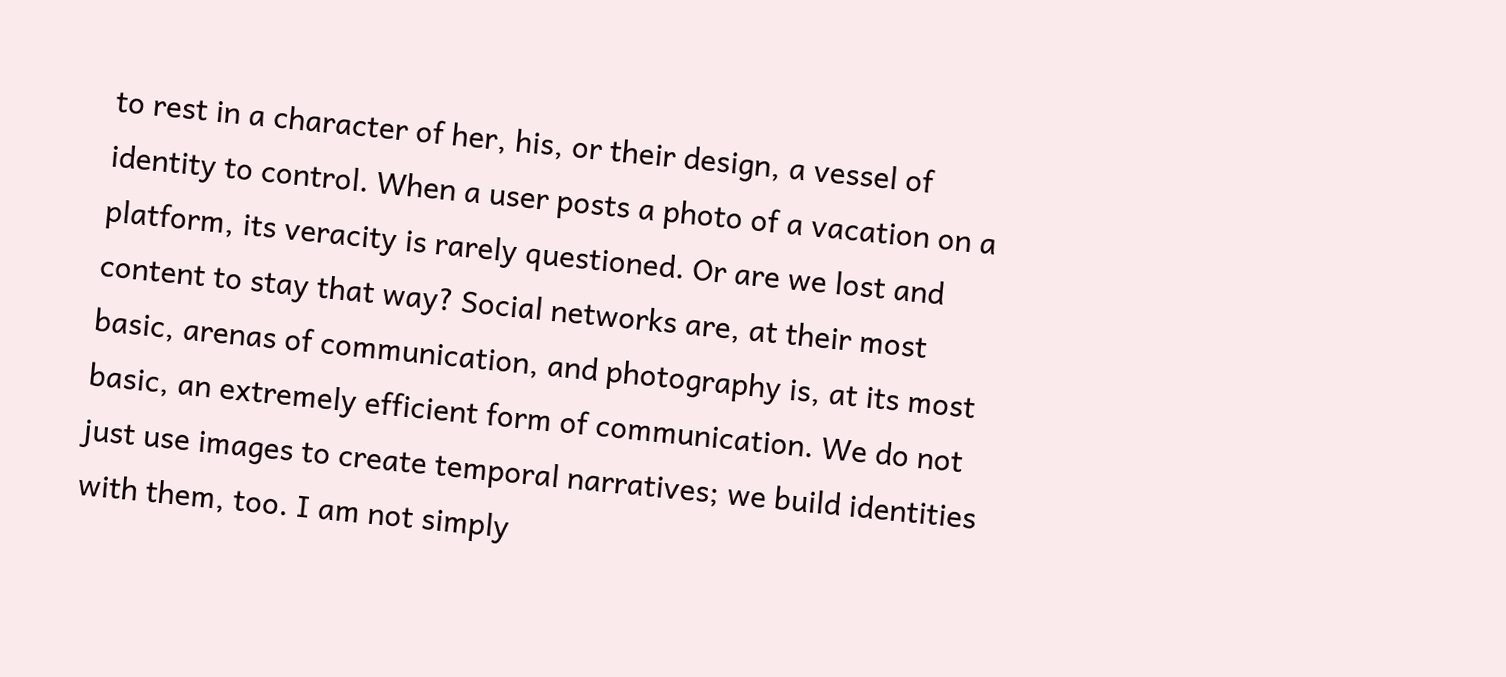to rest in a character of her, his, or their design, a vessel of identity to control. When a user posts a photo of a vacation on a platform, its veracity is rarely questioned. Or are we lost and content to stay that way? Social networks are, at their most basic, arenas of communication, and photography is, at its most basic, an extremely efficient form of communication. We do not just use images to create temporal narratives; we build identities with them, too. I am not simply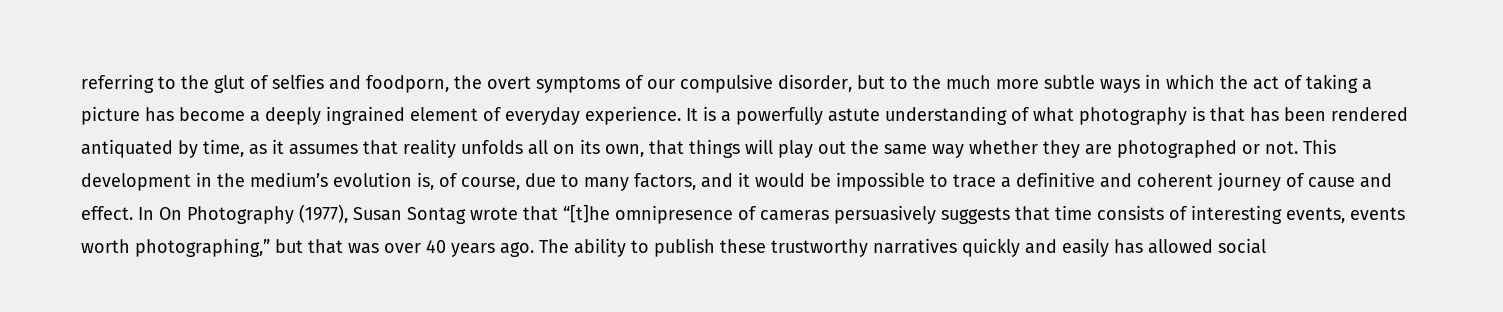referring to the glut of selfies and foodporn, the overt symptoms of our compulsive disorder, but to the much more subtle ways in which the act of taking a picture has become a deeply ingrained element of everyday experience. It is a powerfully astute understanding of what photography is that has been rendered antiquated by time, as it assumes that reality unfolds all on its own, that things will play out the same way whether they are photographed or not. This development in the medium’s evolution is, of course, due to many factors, and it would be impossible to trace a definitive and coherent journey of cause and effect. In On Photography (1977), Susan Sontag wrote that “[t]he omnipresence of cameras persuasively suggests that time consists of interesting events, events worth photographing,” but that was over 40 years ago. The ability to publish these trustworthy narratives quickly and easily has allowed social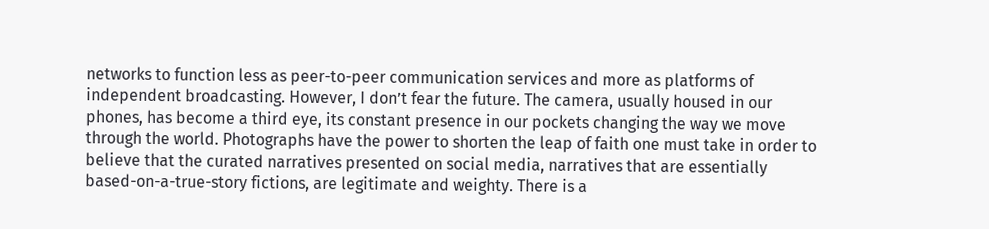networks to function less as peer-to-peer communication services and more as platforms of independent broadcasting. However, I don’t fear the future. The camera, usually housed in our phones, has become a third eye, its constant presence in our pockets changing the way we move through the world. Photographs have the power to shorten the leap of faith one must take in order to believe that the curated narratives presented on social media, narratives that are essentially based-on-a-true-story fictions, are legitimate and weighty. There is a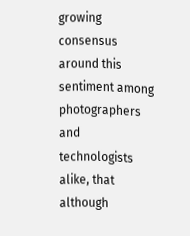growing consensus around this sentiment among photographers and technologists alike, that although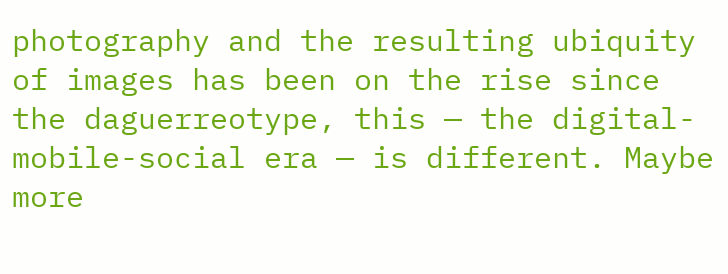photography and the resulting ubiquity of images has been on the rise since the daguerreotype, this — the digital-mobile-social era — is different. Maybe more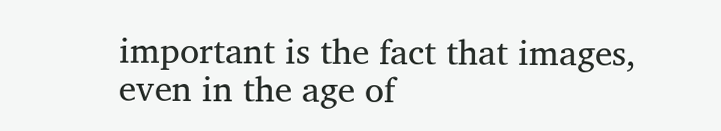important is the fact that images, even in the age of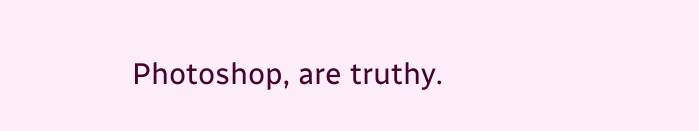Photoshop, are truthy.